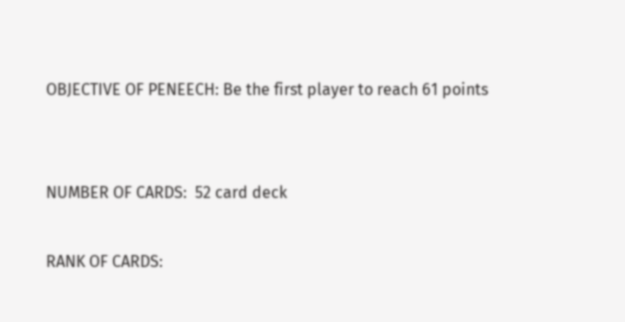OBJECTIVE OF PENEECH: Be the first player to reach 61 points


NUMBER OF CARDS:  52 card deck

RANK OF CARDS: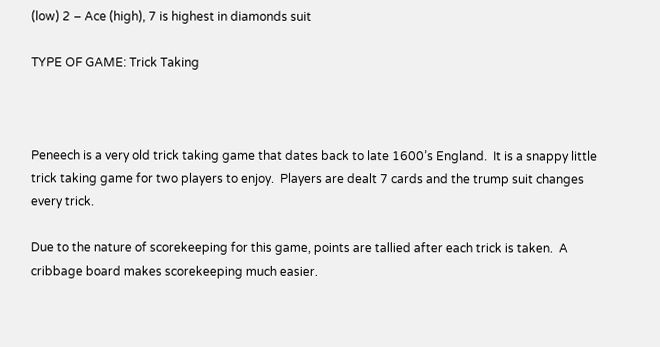(low) 2 – Ace (high), 7 is highest in diamonds suit

TYPE OF GAME: Trick Taking



Peneech is a very old trick taking game that dates back to late 1600’s England.  It is a snappy little trick taking game for two players to enjoy.  Players are dealt 7 cards and the trump suit changes every trick.

Due to the nature of scorekeeping for this game, points are tallied after each trick is taken.  A cribbage board makes scorekeeping much easier.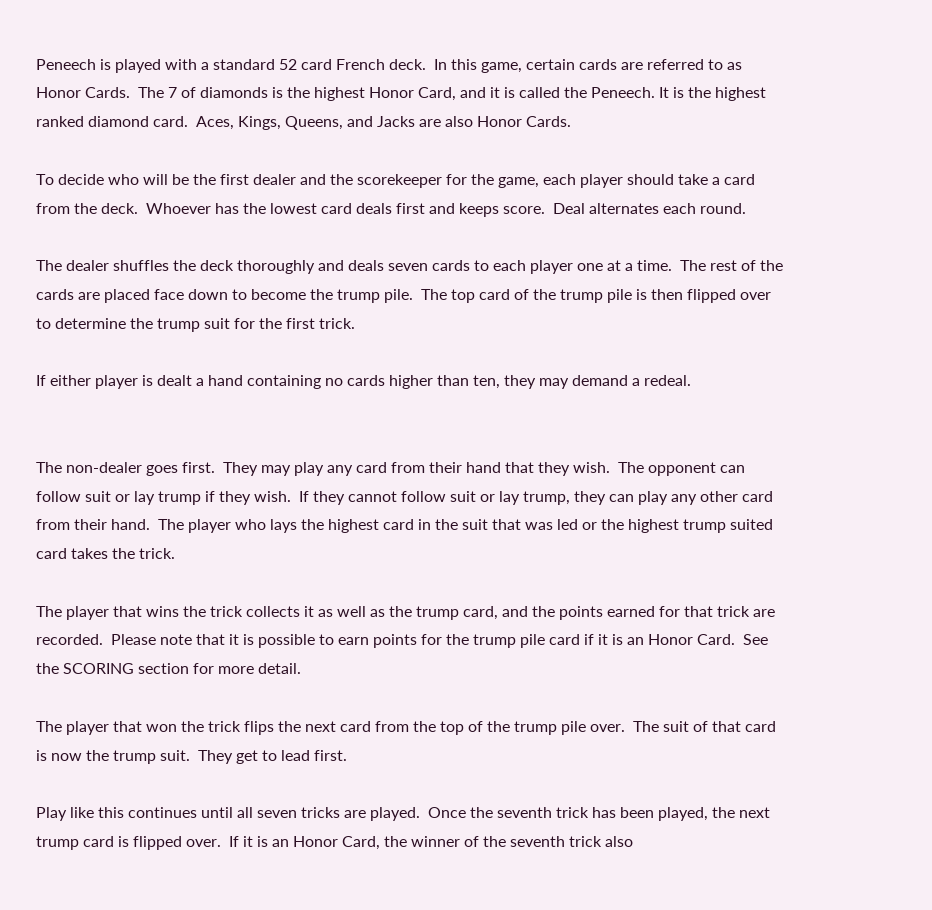Peneech is played with a standard 52 card French deck.  In this game, certain cards are referred to as Honor Cards.  The 7 of diamonds is the highest Honor Card, and it is called the Peneech. It is the highest ranked diamond card.  Aces, Kings, Queens, and Jacks are also Honor Cards.

To decide who will be the first dealer and the scorekeeper for the game, each player should take a card from the deck.  Whoever has the lowest card deals first and keeps score.  Deal alternates each round.

The dealer shuffles the deck thoroughly and deals seven cards to each player one at a time.  The rest of the cards are placed face down to become the trump pile.  The top card of the trump pile is then flipped over to determine the trump suit for the first trick.

If either player is dealt a hand containing no cards higher than ten, they may demand a redeal.


The non-dealer goes first.  They may play any card from their hand that they wish.  The opponent can follow suit or lay trump if they wish.  If they cannot follow suit or lay trump, they can play any other card from their hand.  The player who lays the highest card in the suit that was led or the highest trump suited card takes the trick.

The player that wins the trick collects it as well as the trump card, and the points earned for that trick are recorded.  Please note that it is possible to earn points for the trump pile card if it is an Honor Card.  See the SCORING section for more detail.

The player that won the trick flips the next card from the top of the trump pile over.  The suit of that card is now the trump suit.  They get to lead first.

Play like this continues until all seven tricks are played.  Once the seventh trick has been played, the next trump card is flipped over.  If it is an Honor Card, the winner of the seventh trick also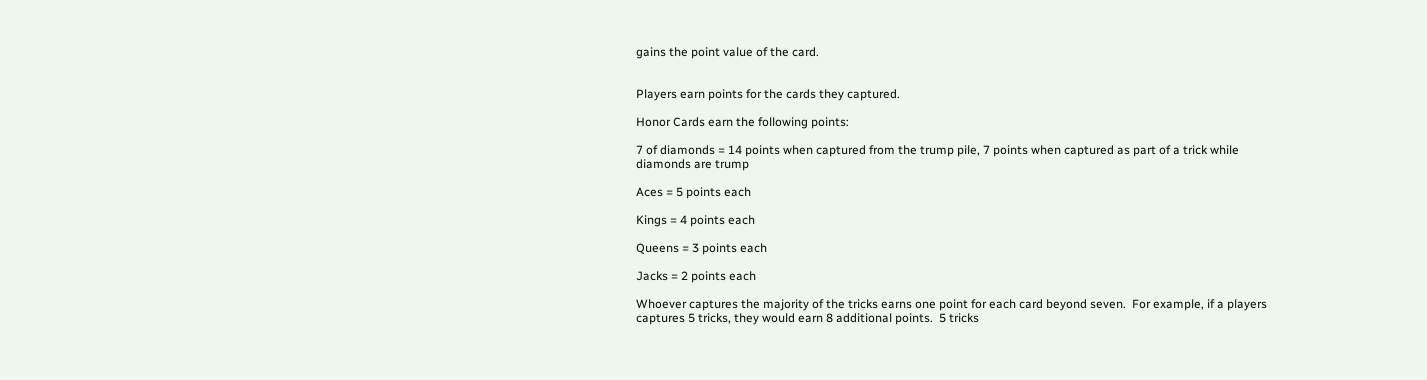gains the point value of the card.


Players earn points for the cards they captured.

Honor Cards earn the following points:

7 of diamonds = 14 points when captured from the trump pile, 7 points when captured as part of a trick while diamonds are trump

Aces = 5 points each

Kings = 4 points each

Queens = 3 points each

Jacks = 2 points each

Whoever captures the majority of the tricks earns one point for each card beyond seven.  For example, if a players captures 5 tricks, they would earn 8 additional points.  5 tricks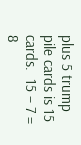plus 5 trump pile cards is 15 cards.  15 – 7 = 8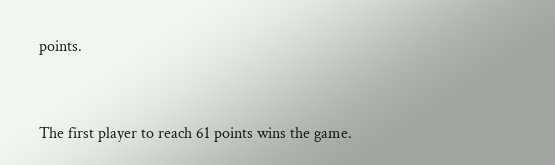points.


The first player to reach 61 points wins the game.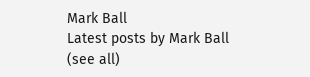Mark Ball
Latest posts by Mark Ball (see all)